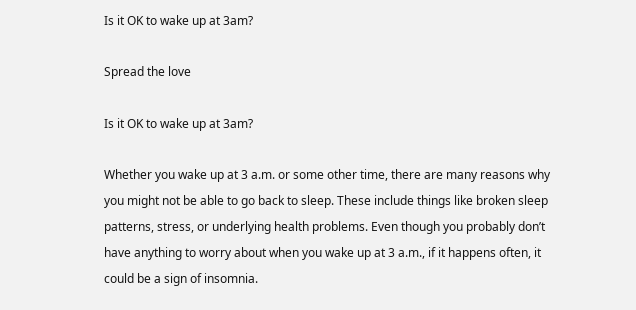Is it OK to wake up at 3am?

Spread the love

Is it OK to wake up at 3am?

Whether you wake up at 3 a.m. or some other time, there are many reasons why you might not be able to go back to sleep. These include things like broken sleep patterns, stress, or underlying health problems. Even though you probably don’t have anything to worry about when you wake up at 3 a.m., if it happens often, it could be a sign of insomnia.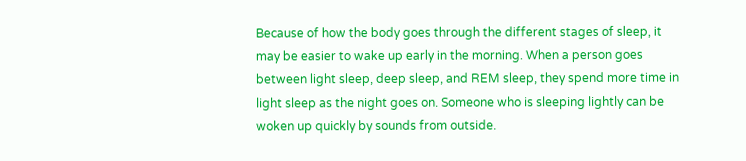Because of how the body goes through the different stages of sleep, it may be easier to wake up early in the morning. When a person goes between light sleep, deep sleep, and REM sleep, they spend more time in light sleep as the night goes on. Someone who is sleeping lightly can be woken up quickly by sounds from outside.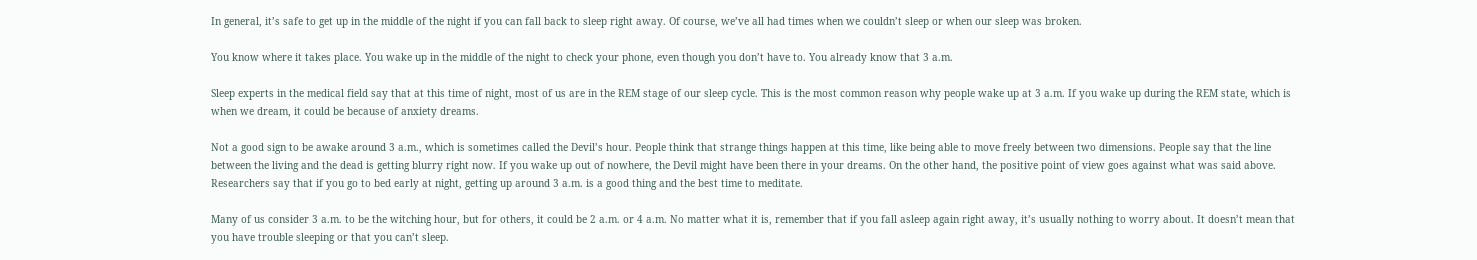In general, it’s safe to get up in the middle of the night if you can fall back to sleep right away. Of course, we’ve all had times when we couldn’t sleep or when our sleep was broken.

You know where it takes place. You wake up in the middle of the night to check your phone, even though you don’t have to. You already know that 3 a.m.

Sleep experts in the medical field say that at this time of night, most of us are in the REM stage of our sleep cycle. This is the most common reason why people wake up at 3 a.m. If you wake up during the REM state, which is when we dream, it could be because of anxiety dreams.

Not a good sign to be awake around 3 a.m., which is sometimes called the Devil’s hour. People think that strange things happen at this time, like being able to move freely between two dimensions. People say that the line between the living and the dead is getting blurry right now. If you wake up out of nowhere, the Devil might have been there in your dreams. On the other hand, the positive point of view goes against what was said above. Researchers say that if you go to bed early at night, getting up around 3 a.m. is a good thing and the best time to meditate.

Many of us consider 3 a.m. to be the witching hour, but for others, it could be 2 a.m. or 4 a.m. No matter what it is, remember that if you fall asleep again right away, it’s usually nothing to worry about. It doesn’t mean that you have trouble sleeping or that you can’t sleep.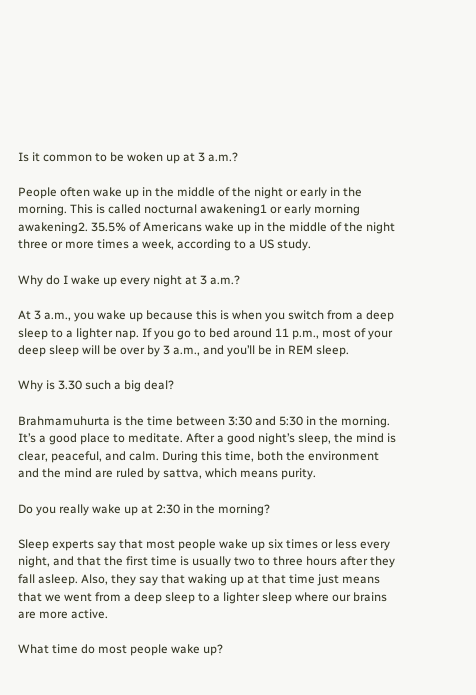Is it common to be woken up at 3 a.m.?

People often wake up in the middle of the night or early in the morning. This is called nocturnal awakening1 or early morning awakening2. 35.5% of Americans wake up in the middle of the night three or more times a week, according to a US study.

Why do I wake up every night at 3 a.m.?

At 3 a.m., you wake up because this is when you switch from a deep sleep to a lighter nap. If you go to bed around 11 p.m., most of your deep sleep will be over by 3 a.m., and you’ll be in REM sleep.

Why is 3.30 such a big deal?

Brahmamuhurta is the time between 3:30 and 5:30 in the morning. It’s a good place to meditate. After a good night’s sleep, the mind is clear, peaceful, and calm. During this time, both the environment and the mind are ruled by sattva, which means purity.

Do you really wake up at 2:30 in the morning?

Sleep experts say that most people wake up six times or less every night, and that the first time is usually two to three hours after they fall asleep. Also, they say that waking up at that time just means that we went from a deep sleep to a lighter sleep where our brains are more active.

What time do most people wake up?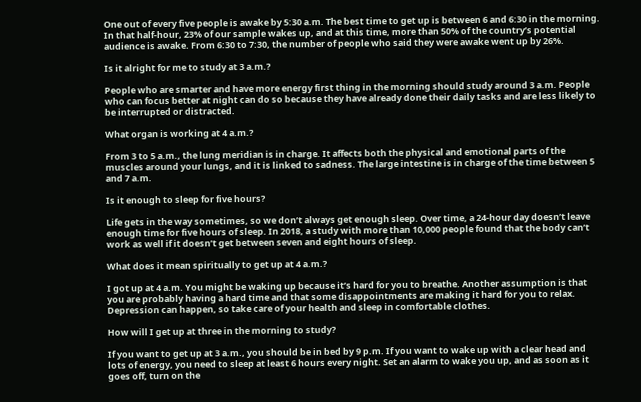One out of every five people is awake by 5:30 a.m. The best time to get up is between 6 and 6:30 in the morning. In that half-hour, 23% of our sample wakes up, and at this time, more than 50% of the country’s potential audience is awake. From 6:30 to 7:30, the number of people who said they were awake went up by 26%.

Is it alright for me to study at 3 a.m.?

People who are smarter and have more energy first thing in the morning should study around 3 a.m. People who can focus better at night can do so because they have already done their daily tasks and are less likely to be interrupted or distracted.

What organ is working at 4 a.m.?

From 3 to 5 a.m., the lung meridian is in charge. It affects both the physical and emotional parts of the muscles around your lungs, and it is linked to sadness. The large intestine is in charge of the time between 5 and 7 a.m.

Is it enough to sleep for five hours?

Life gets in the way sometimes, so we don’t always get enough sleep. Over time, a 24-hour day doesn’t leave enough time for five hours of sleep. In 2018, a study with more than 10,000 people found that the body can’t work as well if it doesn’t get between seven and eight hours of sleep.

What does it mean spiritually to get up at 4 a.m.?

I got up at 4 a.m. You might be waking up because it’s hard for you to breathe. Another assumption is that you are probably having a hard time and that some disappointments are making it hard for you to relax. Depression can happen, so take care of your health and sleep in comfortable clothes.

How will I get up at three in the morning to study?

If you want to get up at 3 a.m., you should be in bed by 9 p.m. If you want to wake up with a clear head and lots of energy, you need to sleep at least 6 hours every night. Set an alarm to wake you up, and as soon as it goes off, turn on the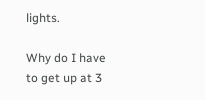lights.

Why do I have to get up at 3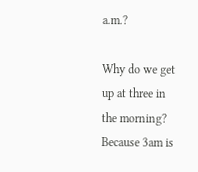a.m.?

Why do we get up at three in the morning? Because 3am is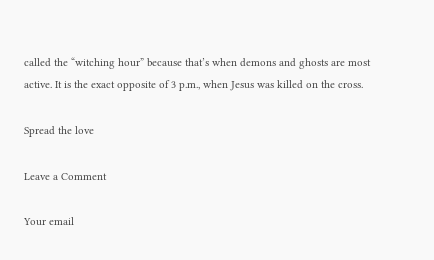called the “witching hour” because that’s when demons and ghosts are most active. It is the exact opposite of 3 p.m., when Jesus was killed on the cross.

Spread the love

Leave a Comment

Your email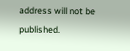address will not be published.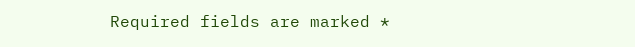Required fields are marked *